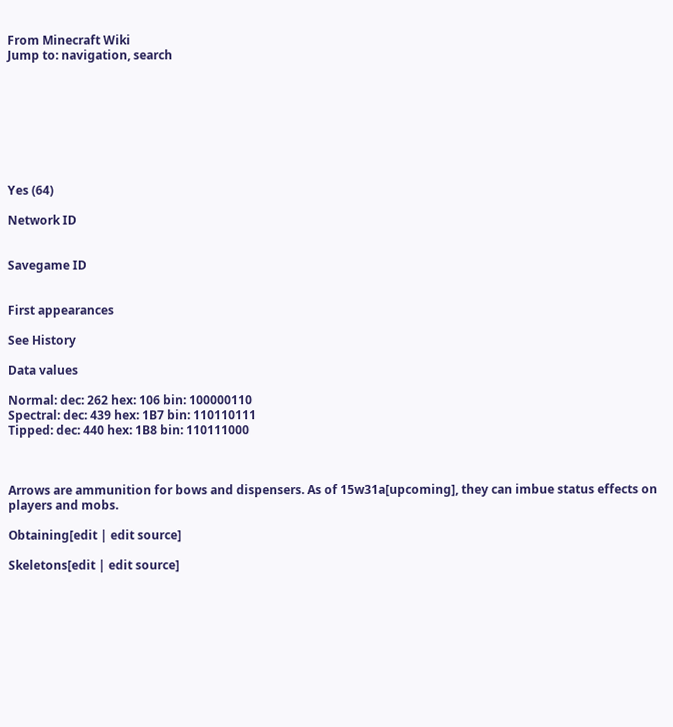From Minecraft Wiki
Jump to: navigation, search








Yes (64)

Network ID


Savegame ID


First appearances

See History

Data values

Normal: dec: 262 hex: 106 bin: 100000110
Spectral: dec: 439 hex: 1B7 bin: 110110111
Tipped: dec: 440 hex: 1B8 bin: 110111000



Arrows are ammunition for bows and dispensers. As of 15w31a[upcoming], they can imbue status effects on players and mobs.

Obtaining[edit | edit source]

Skeletons[edit | edit source]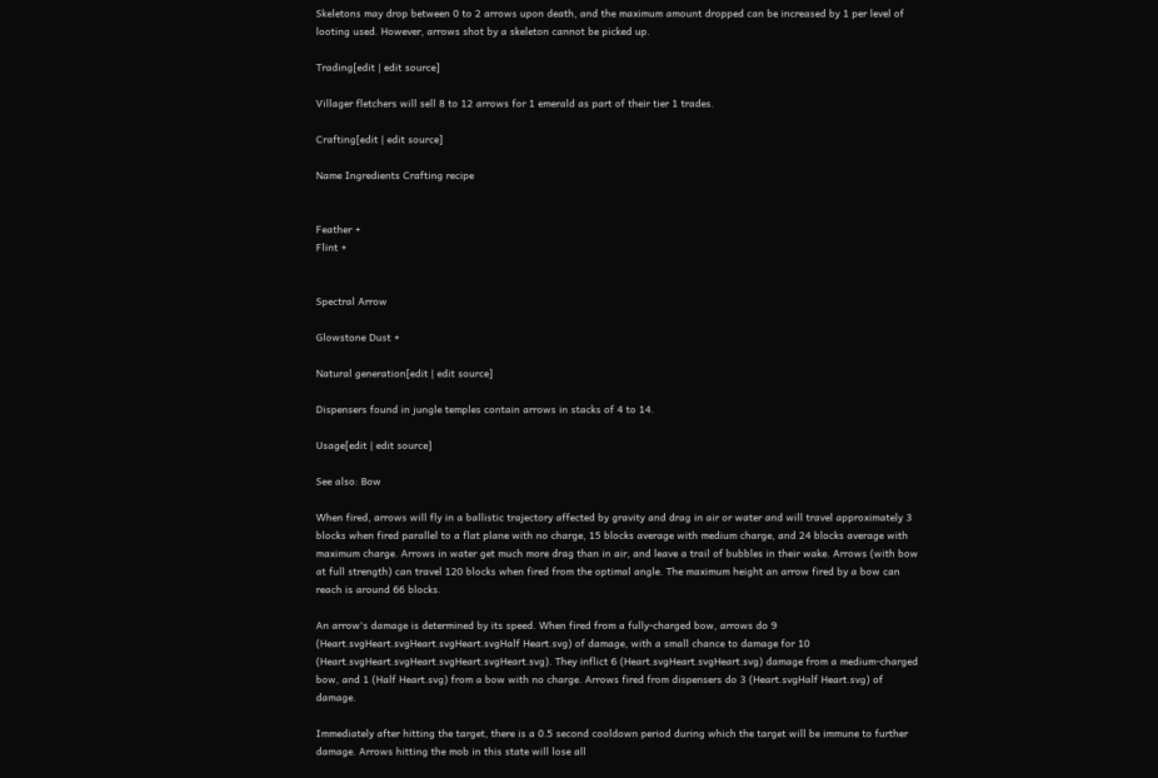Skeletons may drop between 0 to 2 arrows upon death, and the maximum amount dropped can be increased by 1 per level of looting used. However, arrows shot by a skeleton cannot be picked up.

Trading[edit | edit source]

Villager fletchers will sell 8 to 12 arrows for 1 emerald as part of their tier 1 trades.

Crafting[edit | edit source]

Name Ingredients Crafting recipe


Feather +
Flint +


Spectral Arrow

Glowstone Dust +

Natural generation[edit | edit source]

Dispensers found in jungle temples contain arrows in stacks of 4 to 14.

Usage[edit | edit source]

See also: Bow

When fired, arrows will fly in a ballistic trajectory affected by gravity and drag in air or water and will travel approximately 3 blocks when fired parallel to a flat plane with no charge, 15 blocks average with medium charge, and 24 blocks average with maximum charge. Arrows in water get much more drag than in air, and leave a trail of bubbles in their wake. Arrows (with bow at full strength) can travel 120 blocks when fired from the optimal angle. The maximum height an arrow fired by a bow can reach is around 66 blocks.

An arrow's damage is determined by its speed. When fired from a fully-charged bow, arrows do 9 (Heart.svgHeart.svgHeart.svgHeart.svgHalf Heart.svg) of damage, with a small chance to damage for 10 (Heart.svgHeart.svgHeart.svgHeart.svgHeart.svg). They inflict 6 (Heart.svgHeart.svgHeart.svg) damage from a medium-charged bow, and 1 (Half Heart.svg) from a bow with no charge. Arrows fired from dispensers do 3 (Heart.svgHalf Heart.svg) of damage.

Immediately after hitting the target, there is a 0.5 second cooldown period during which the target will be immune to further damage. Arrows hitting the mob in this state will lose all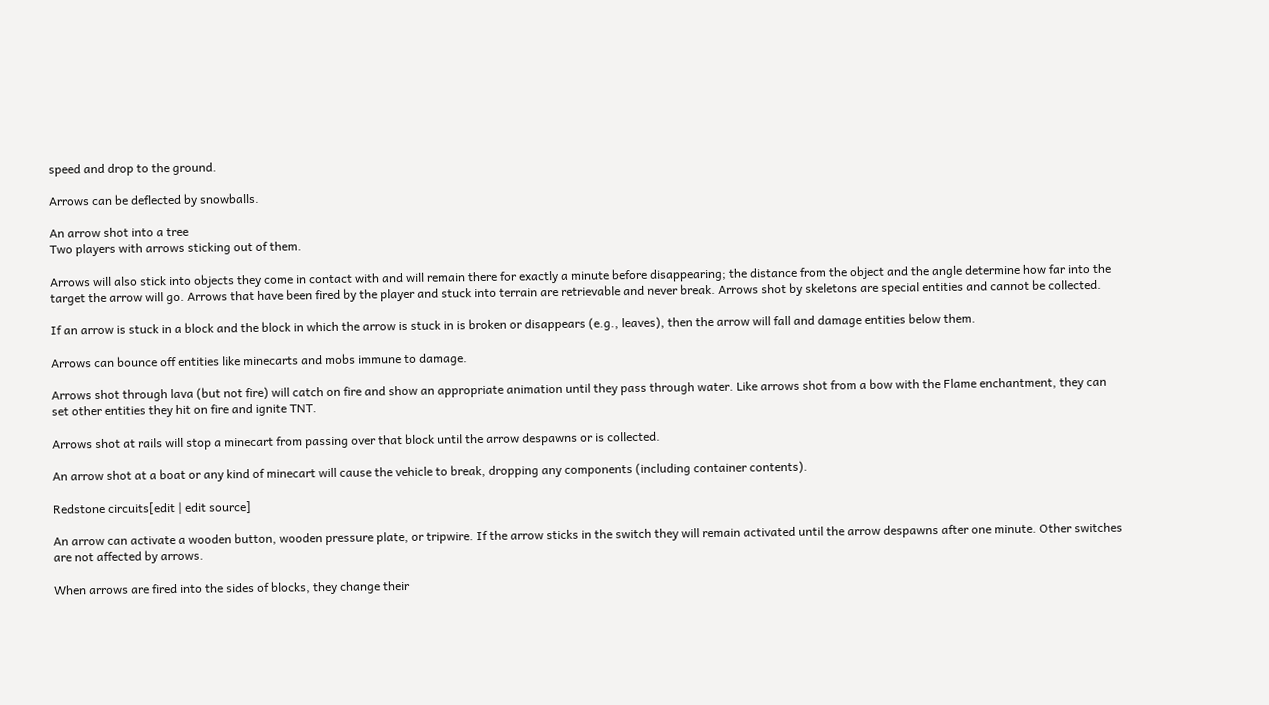speed and drop to the ground.

Arrows can be deflected by snowballs.

An arrow shot into a tree
Two players with arrows sticking out of them.

Arrows will also stick into objects they come in contact with and will remain there for exactly a minute before disappearing; the distance from the object and the angle determine how far into the target the arrow will go. Arrows that have been fired by the player and stuck into terrain are retrievable and never break. Arrows shot by skeletons are special entities and cannot be collected.

If an arrow is stuck in a block and the block in which the arrow is stuck in is broken or disappears (e.g., leaves), then the arrow will fall and damage entities below them.

Arrows can bounce off entities like minecarts and mobs immune to damage.

Arrows shot through lava (but not fire) will catch on fire and show an appropriate animation until they pass through water. Like arrows shot from a bow with the Flame enchantment, they can set other entities they hit on fire and ignite TNT.

Arrows shot at rails will stop a minecart from passing over that block until the arrow despawns or is collected.

An arrow shot at a boat or any kind of minecart will cause the vehicle to break, dropping any components (including container contents).

Redstone circuits[edit | edit source]

An arrow can activate a wooden button, wooden pressure plate, or tripwire. If the arrow sticks in the switch they will remain activated until the arrow despawns after one minute. Other switches are not affected by arrows.

When arrows are fired into the sides of blocks, they change their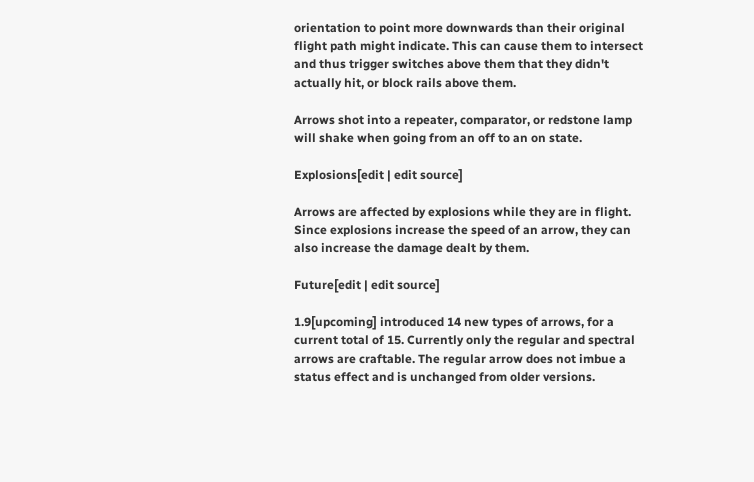orientation to point more downwards than their original flight path might indicate. This can cause them to intersect and thus trigger switches above them that they didn't actually hit, or block rails above them.

Arrows shot into a repeater, comparator, or redstone lamp will shake when going from an off to an on state.

Explosions[edit | edit source]

Arrows are affected by explosions while they are in flight. Since explosions increase the speed of an arrow, they can also increase the damage dealt by them.

Future[edit | edit source]

1.9[upcoming] introduced 14 new types of arrows, for a current total of 15. Currently only the regular and spectral arrows are craftable. The regular arrow does not imbue a status effect and is unchanged from older versions.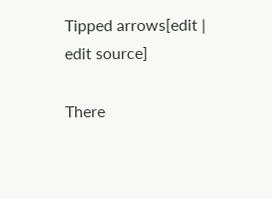Tipped arrows[edit | edit source]

There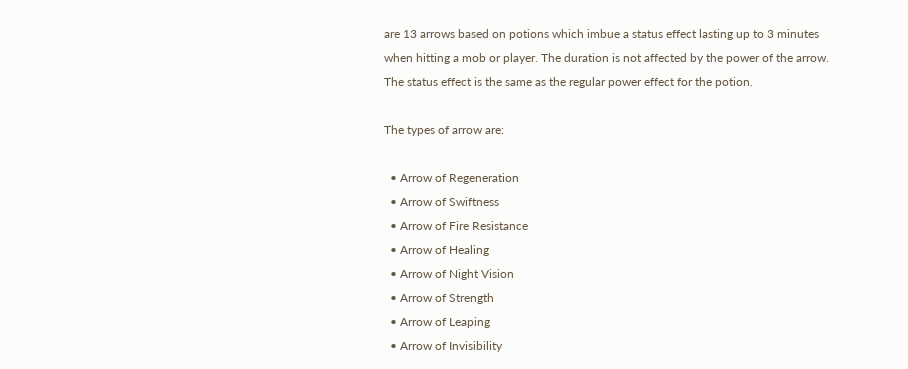are 13 arrows based on potions which imbue a status effect lasting up to 3 minutes when hitting a mob or player. The duration is not affected by the power of the arrow. The status effect is the same as the regular power effect for the potion.

The types of arrow are:

  • Arrow of Regeneration
  • Arrow of Swiftness
  • Arrow of Fire Resistance
  • Arrow of Healing
  • Arrow of Night Vision
  • Arrow of Strength
  • Arrow of Leaping
  • Arrow of Invisibility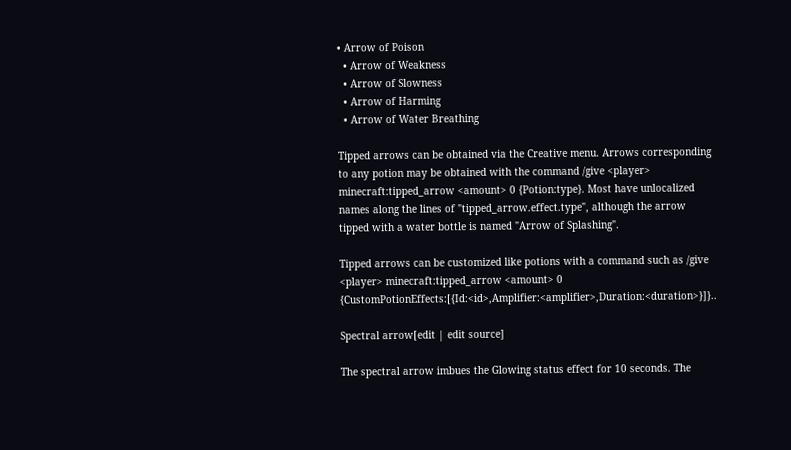• Arrow of Poison
  • Arrow of Weakness
  • Arrow of Slowness
  • Arrow of Harming
  • Arrow of Water Breathing

Tipped arrows can be obtained via the Creative menu. Arrows corresponding to any potion may be obtained with the command /give <player> minecraft:tipped_arrow <amount> 0 {Potion:type}. Most have unlocalized names along the lines of "tipped_arrow.effect.type", although the arrow tipped with a water bottle is named "Arrow of Splashing".

Tipped arrows can be customized like potions with a command such as /give <player> minecraft:tipped_arrow <amount> 0 {CustomPotionEffects:[{Id:<id>,Amplifier:<amplifier>,Duration:<duration>}]}..

Spectral arrow[edit | edit source]

The spectral arrow imbues the Glowing status effect for 10 seconds. The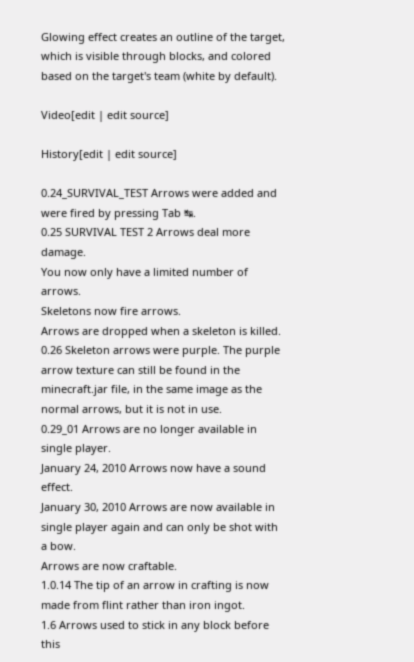Glowing effect creates an outline of the target, which is visible through blocks, and colored based on the target's team (white by default).

Video[edit | edit source]

History[edit | edit source]

0.24_SURVIVAL_TEST Arrows were added and were fired by pressing Tab ↹.
0.25 SURVIVAL TEST 2 Arrows deal more damage.
You now only have a limited number of arrows.
Skeletons now fire arrows.
Arrows are dropped when a skeleton is killed.
0.26 Skeleton arrows were purple. The purple arrow texture can still be found in the minecraft.jar file, in the same image as the normal arrows, but it is not in use.
0.29_01 Arrows are no longer available in single player.
January 24, 2010 Arrows now have a sound effect.
January 30, 2010 Arrows are now available in single player again and can only be shot with a bow.
Arrows are now craftable.
1.0.14 The tip of an arrow in crafting is now made from flint rather than iron ingot.
1.6 Arrows used to stick in any block before this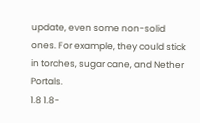update, even some non-solid ones. For example, they could stick in torches, sugar cane, and Nether Portals.
1.8 1.8-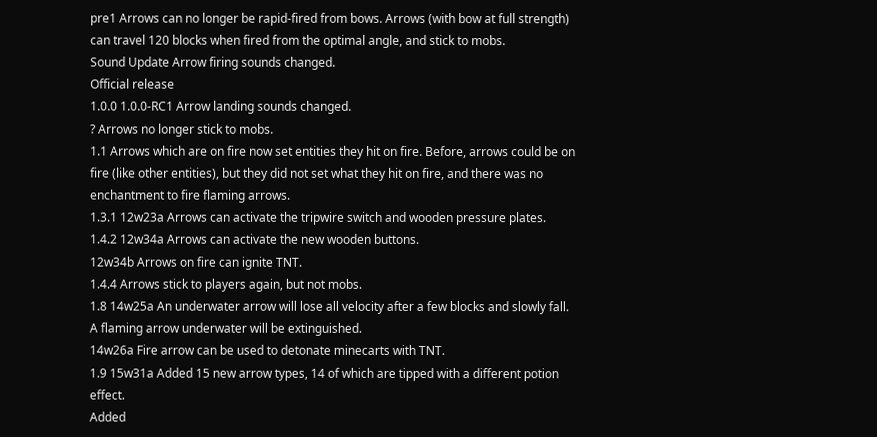pre1 Arrows can no longer be rapid-fired from bows. Arrows (with bow at full strength) can travel 120 blocks when fired from the optimal angle, and stick to mobs.
Sound Update Arrow firing sounds changed.
Official release
1.0.0 1.0.0-RC1 Arrow landing sounds changed.
? Arrows no longer stick to mobs.
1.1 Arrows which are on fire now set entities they hit on fire. Before, arrows could be on fire (like other entities), but they did not set what they hit on fire, and there was no enchantment to fire flaming arrows.
1.3.1 12w23a Arrows can activate the tripwire switch and wooden pressure plates.
1.4.2 12w34a Arrows can activate the new wooden buttons.
12w34b Arrows on fire can ignite TNT.
1.4.4 Arrows stick to players again, but not mobs.
1.8 14w25a An underwater arrow will lose all velocity after a few blocks and slowly fall.
A flaming arrow underwater will be extinguished.
14w26a Fire arrow can be used to detonate minecarts with TNT.
1.9 15w31a Added 15 new arrow types, 14 of which are tipped with a different potion effect.
Added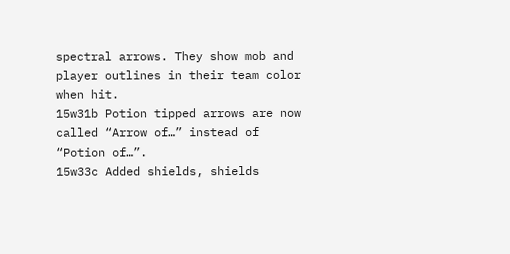spectral arrows. They show mob and player outlines in their team color when hit.
15w31b Potion tipped arrows are now called “Arrow of…” instead of “Potion of…”.
15w33c Added shields, shields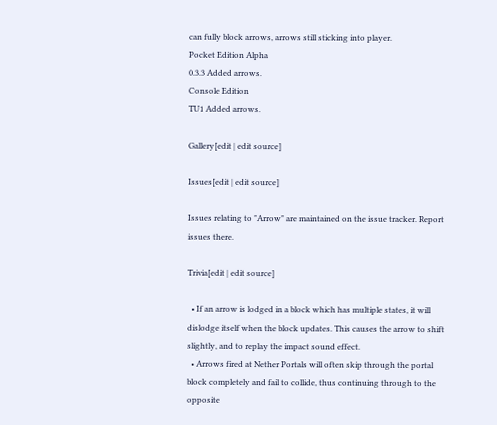can fully block arrows, arrows still sticking into player.
Pocket Edition Alpha
0.3.3 Added arrows.
Console Edition
TU1 Added arrows.

Gallery[edit | edit source]

Issues[edit | edit source]

Issues relating to "Arrow" are maintained on the issue tracker. Report issues there.

Trivia[edit | edit source]

  • If an arrow is lodged in a block which has multiple states, it will dislodge itself when the block updates. This causes the arrow to shift slightly, and to replay the impact sound effect.
  • Arrows fired at Nether Portals will often skip through the portal block completely and fail to collide, thus continuing through to the opposite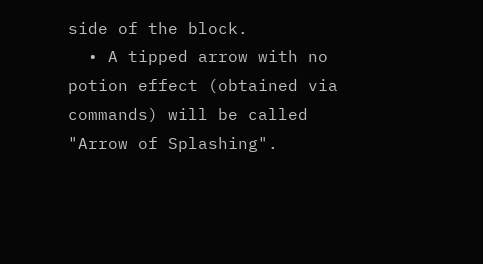side of the block.
  • A tipped arrow with no potion effect (obtained via commands) will be called "Arrow of Splashing".